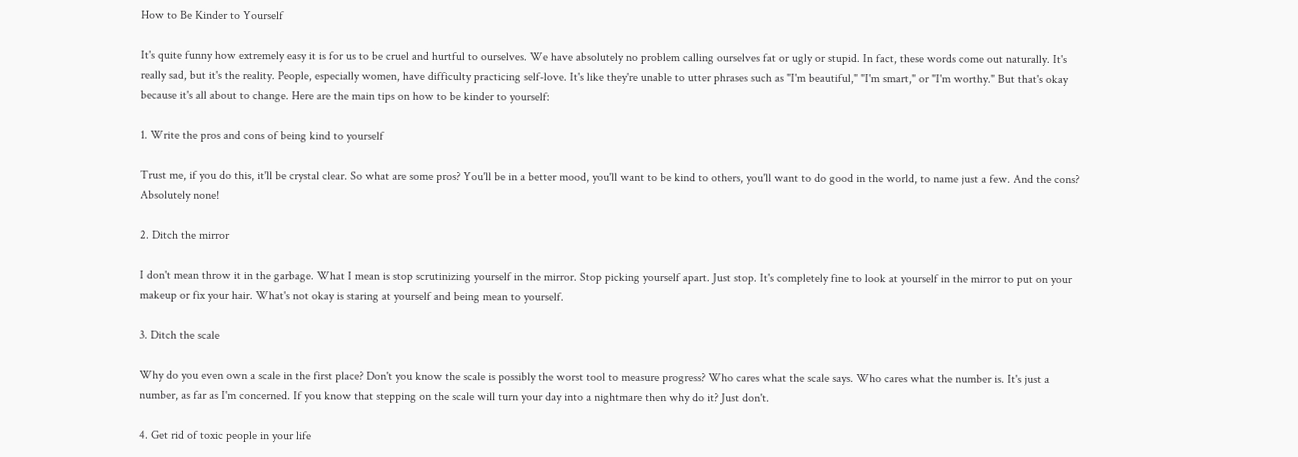How to Be Kinder to Yourself

It's quite funny how extremely easy it is for us to be cruel and hurtful to ourselves. We have absolutely no problem calling ourselves fat or ugly or stupid. In fact, these words come out naturally. It's really sad, but it's the reality. People, especially women, have difficulty practicing self-love. It's like they're unable to utter phrases such as "I'm beautiful," "I'm smart," or "I'm worthy." But that's okay because it's all about to change. Here are the main tips on how to be kinder to yourself:

1. Write the pros and cons of being kind to yourself

Trust me, if you do this, it'll be crystal clear. So what are some pros? You'll be in a better mood, you'll want to be kind to others, you'll want to do good in the world, to name just a few. And the cons? Absolutely none!

2. Ditch the mirror

I don't mean throw it in the garbage. What I mean is stop scrutinizing yourself in the mirror. Stop picking yourself apart. Just stop. It's completely fine to look at yourself in the mirror to put on your makeup or fix your hair. What's not okay is staring at yourself and being mean to yourself.

3. Ditch the scale

Why do you even own a scale in the first place? Don't you know the scale is possibly the worst tool to measure progress? Who cares what the scale says. Who cares what the number is. It's just a number, as far as I'm concerned. If you know that stepping on the scale will turn your day into a nightmare then why do it? Just don't.

4. Get rid of toxic people in your life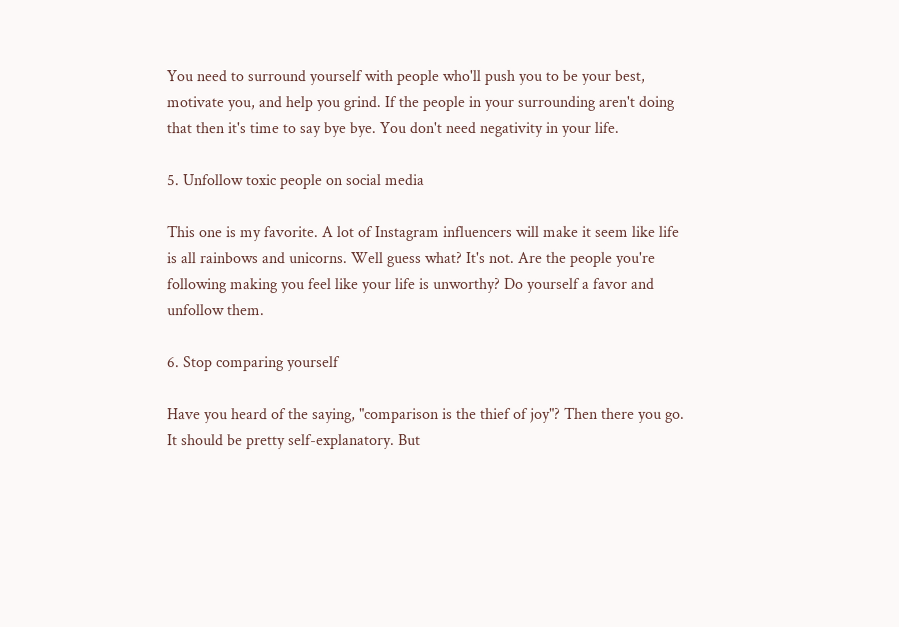You need to surround yourself with people who'll push you to be your best, motivate you, and help you grind. If the people in your surrounding aren't doing that then it's time to say bye bye. You don't need negativity in your life.

5. Unfollow toxic people on social media

This one is my favorite. A lot of Instagram influencers will make it seem like life is all rainbows and unicorns. Well guess what? It's not. Are the people you're following making you feel like your life is unworthy? Do yourself a favor and unfollow them.

6. Stop comparing yourself

Have you heard of the saying, "comparison is the thief of joy"? Then there you go. It should be pretty self-explanatory. But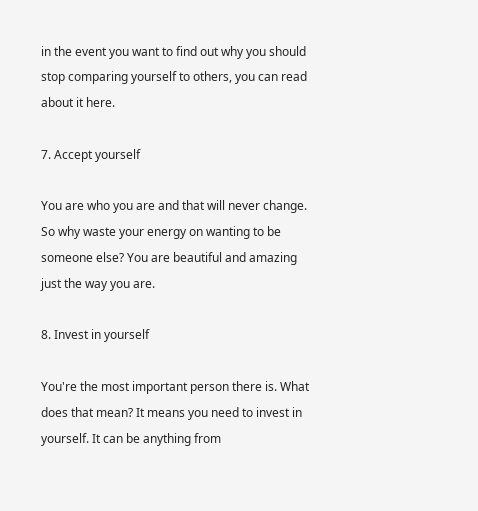in the event you want to find out why you should stop comparing yourself to others, you can read about it here.

7. Accept yourself

You are who you are and that will never change. So why waste your energy on wanting to be someone else? You are beautiful and amazing just the way you are.

8. Invest in yourself

You're the most important person there is. What does that mean? It means you need to invest in yourself. It can be anything from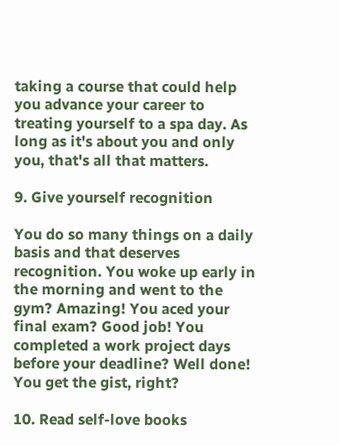taking a course that could help you advance your career to treating yourself to a spa day. As long as it's about you and only you, that's all that matters.

9. Give yourself recognition

You do so many things on a daily basis and that deserves recognition. You woke up early in the morning and went to the gym? Amazing! You aced your final exam? Good job! You completed a work project days before your deadline? Well done! You get the gist, right?

10. Read self-love books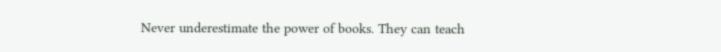Never underestimate the power of books. They can teach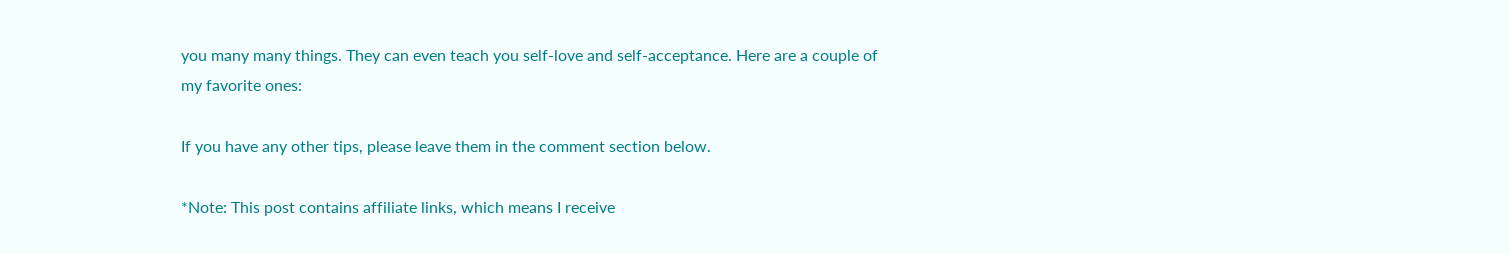you many many things. They can even teach you self-love and self-acceptance. Here are a couple of my favorite ones:

If you have any other tips, please leave them in the comment section below.

*Note: This post contains affiliate links, which means I receive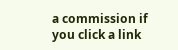a commission if you click a link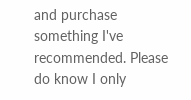and purchase something I've recommended. Please do know I only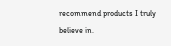recommend products I truly believe in.